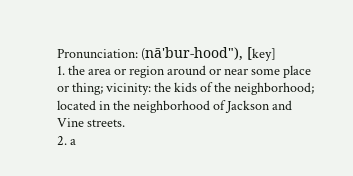Pronunciation: (nā'bur-hood"), [key]
1. the area or region around or near some place or thing; vicinity: the kids of the neighborhood; located in the neighborhood of Jackson and Vine streets.
2. a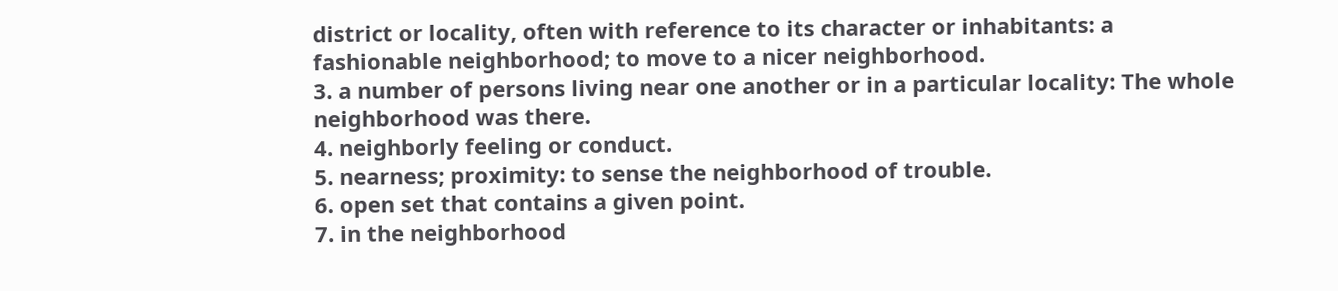district or locality, often with reference to its character or inhabitants: a fashionable neighborhood; to move to a nicer neighborhood.
3. a number of persons living near one another or in a particular locality: The whole neighborhood was there.
4. neighborly feeling or conduct.
5. nearness; proximity: to sense the neighborhood of trouble.
6. open set that contains a given point.
7. in the neighborhood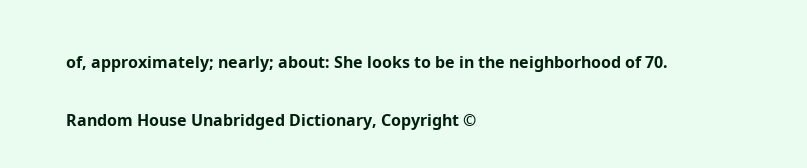of, approximately; nearly; about: She looks to be in the neighborhood of 70.

Random House Unabridged Dictionary, Copyright ©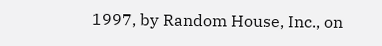1997, by Random House, Inc., on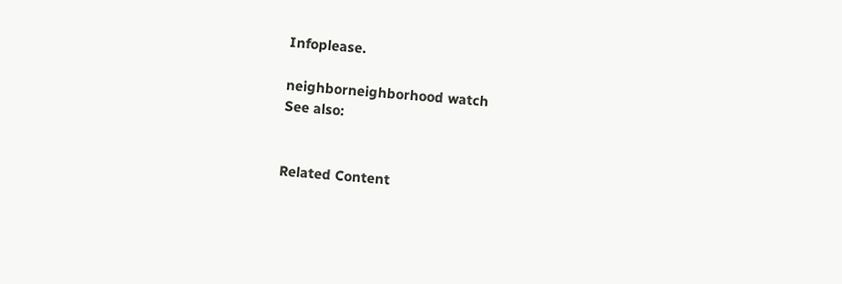Infoplease.

neighborneighborhood watch
See also:


Related Content